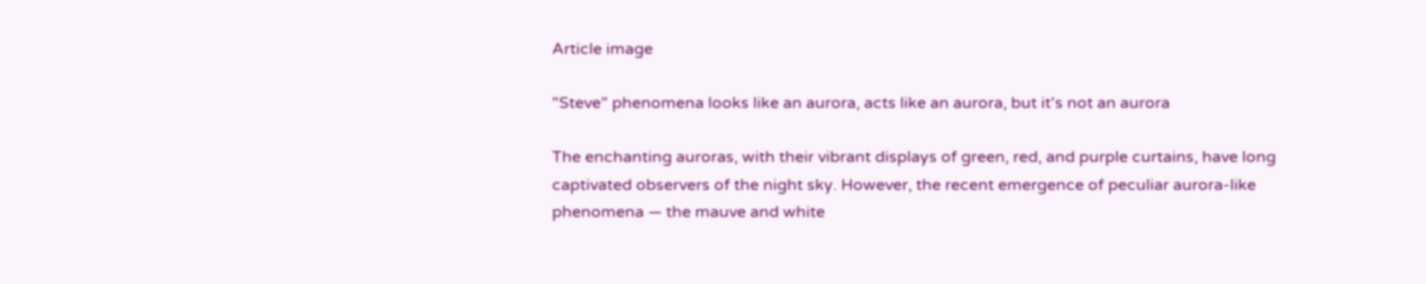Article image

"Steve" phenomena looks like an aurora, acts like an aurora, but it's not an aurora

The enchanting auroras, with their vibrant displays of green, red, and purple curtains, have long captivated observers of the night sky. However, the recent emergence of peculiar aurora-like phenomena — the mauve and white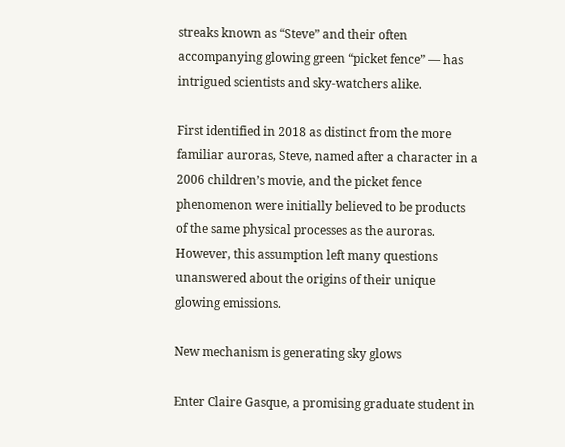streaks known as “Steve” and their often accompanying glowing green “picket fence” — has intrigued scientists and sky-watchers alike.

First identified in 2018 as distinct from the more familiar auroras, Steve, named after a character in a 2006 children’s movie, and the picket fence phenomenon were initially believed to be products of the same physical processes as the auroras. However, this assumption left many questions unanswered about the origins of their unique glowing emissions.

New mechanism is generating sky glows

Enter Claire Gasque, a promising graduate student in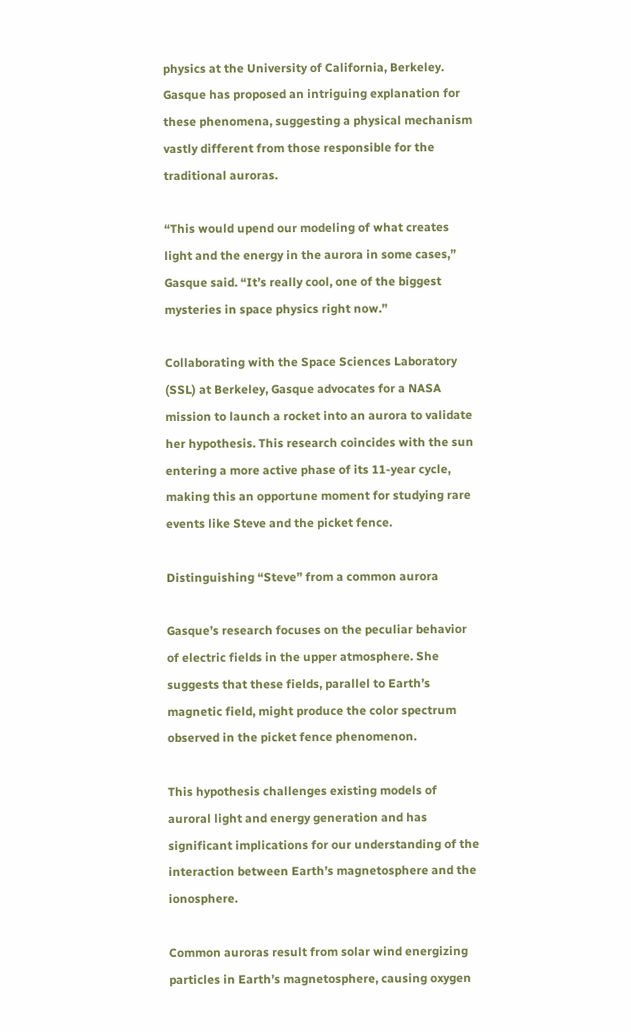physics at the University of California, Berkeley. Gasque has proposed an intriguing explanation for these phenomena, suggesting a physical mechanism vastly different from those responsible for the traditional auroras.

“This would upend our modeling of what creates light and the energy in the aurora in some cases,” Gasque said. “It’s really cool, one of the biggest mysteries in space physics right now.”

Collaborating with the Space Sciences Laboratory (SSL) at Berkeley, Gasque advocates for a NASA mission to launch a rocket into an aurora to validate her hypothesis. This research coincides with the sun entering a more active phase of its 11-year cycle, making this an opportune moment for studying rare events like Steve and the picket fence.

Distinguishing “Steve” from a common aurora

Gasque’s research focuses on the peculiar behavior of electric fields in the upper atmosphere. She suggests that these fields, parallel to Earth’s magnetic field, might produce the color spectrum observed in the picket fence phenomenon.

This hypothesis challenges existing models of auroral light and energy generation and has significant implications for our understanding of the interaction between Earth’s magnetosphere and the ionosphere.

Common auroras result from solar wind energizing particles in Earth’s magnetosphere, causing oxygen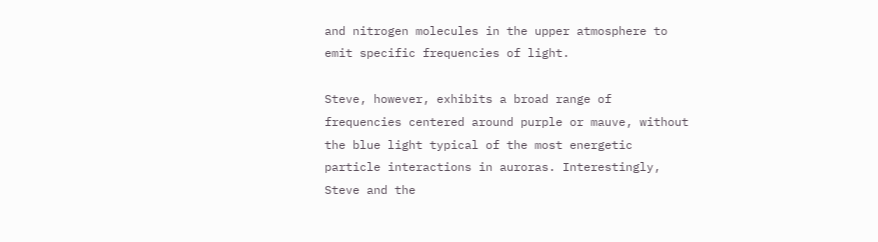and nitrogen molecules in the upper atmosphere to emit specific frequencies of light.

Steve, however, exhibits a broad range of frequencies centered around purple or mauve, without the blue light typical of the most energetic particle interactions in auroras. Interestingly, Steve and the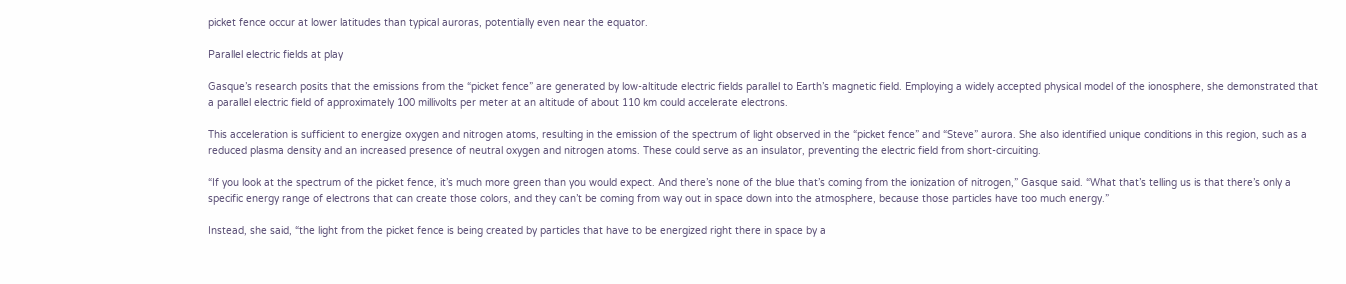picket fence occur at lower latitudes than typical auroras, potentially even near the equator.

Parallel electric fields at play

Gasque’s research posits that the emissions from the “picket fence” are generated by low-altitude electric fields parallel to Earth’s magnetic field. Employing a widely accepted physical model of the ionosphere, she demonstrated that a parallel electric field of approximately 100 millivolts per meter at an altitude of about 110 km could accelerate electrons.

This acceleration is sufficient to energize oxygen and nitrogen atoms, resulting in the emission of the spectrum of light observed in the “picket fence” and “Steve” aurora. She also identified unique conditions in this region, such as a reduced plasma density and an increased presence of neutral oxygen and nitrogen atoms. These could serve as an insulator, preventing the electric field from short-circuiting.

“If you look at the spectrum of the picket fence, it’s much more green than you would expect. And there’s none of the blue that’s coming from the ionization of nitrogen,” Gasque said. “What that’s telling us is that there’s only a specific energy range of electrons that can create those colors, and they can’t be coming from way out in space down into the atmosphere, because those particles have too much energy.”

Instead, she said, “the light from the picket fence is being created by particles that have to be energized right there in space by a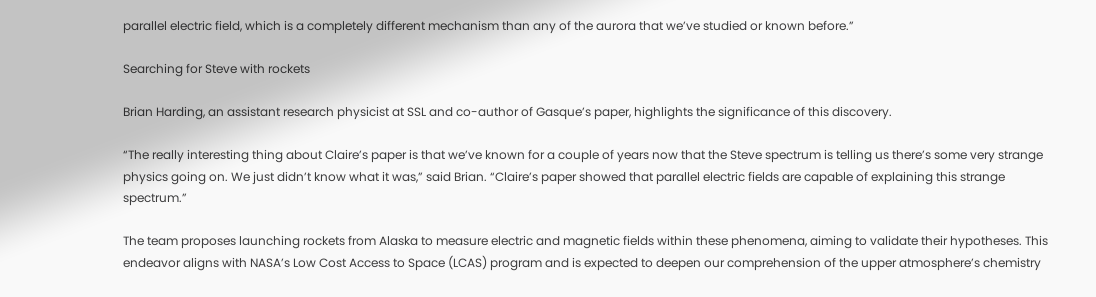parallel electric field, which is a completely different mechanism than any of the aurora that we’ve studied or known before.”

Searching for Steve with rockets

Brian Harding, an assistant research physicist at SSL and co-author of Gasque’s paper, highlights the significance of this discovery.

“The really interesting thing about Claire’s paper is that we’ve known for a couple of years now that the Steve spectrum is telling us there’s some very strange physics going on. We just didn’t know what it was,” said Brian. “Claire’s paper showed that parallel electric fields are capable of explaining this strange spectrum.”

The team proposes launching rockets from Alaska to measure electric and magnetic fields within these phenomena, aiming to validate their hypotheses. This endeavor aligns with NASA’s Low Cost Access to Space (LCAS) program and is expected to deepen our comprehension of the upper atmosphere’s chemistry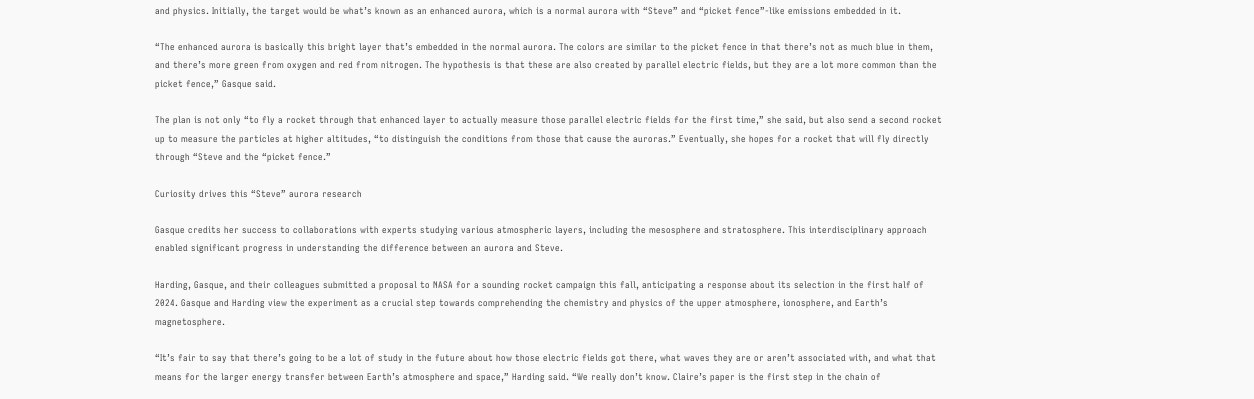and physics. Initially, the target would be what’s known as an enhanced aurora, which is a normal aurora with “Steve” and “picket fence”-like emissions embedded in it.

“The enhanced aurora is basically this bright layer that’s embedded in the normal aurora. The colors are similar to the picket fence in that there’s not as much blue in them, and there’s more green from oxygen and red from nitrogen. The hypothesis is that these are also created by parallel electric fields, but they are a lot more common than the picket fence,” Gasque said.

The plan is not only “to fly a rocket through that enhanced layer to actually measure those parallel electric fields for the first time,” she said, but also send a second rocket up to measure the particles at higher altitudes, “to distinguish the conditions from those that cause the auroras.” Eventually, she hopes for a rocket that will fly directly through “Steve and the “picket fence.”

Curiosity drives this “Steve” aurora research

Gasque credits her success to collaborations with experts studying various atmospheric layers, including the mesosphere and stratosphere. This interdisciplinary approach enabled significant progress in understanding the difference between an aurora and Steve.

Harding, Gasque, and their colleagues submitted a proposal to NASA for a sounding rocket campaign this fall, anticipating a response about its selection in the first half of 2024. Gasque and Harding view the experiment as a crucial step towards comprehending the chemistry and physics of the upper atmosphere, ionosphere, and Earth’s magnetosphere.

“It’s fair to say that there’s going to be a lot of study in the future about how those electric fields got there, what waves they are or aren’t associated with, and what that means for the larger energy transfer between Earth’s atmosphere and space,” Harding said. “We really don’t know. Claire’s paper is the first step in the chain of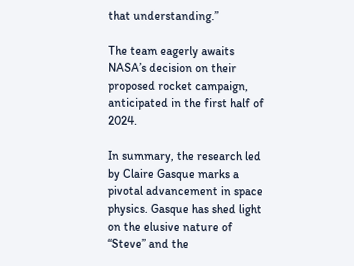that understanding.”

The team eagerly awaits NASA’s decision on their proposed rocket campaign, anticipated in the first half of 2024.

In summary, the research led by Claire Gasque marks a pivotal advancement in space physics. Gasque has shed light on the elusive nature of “Steve” and the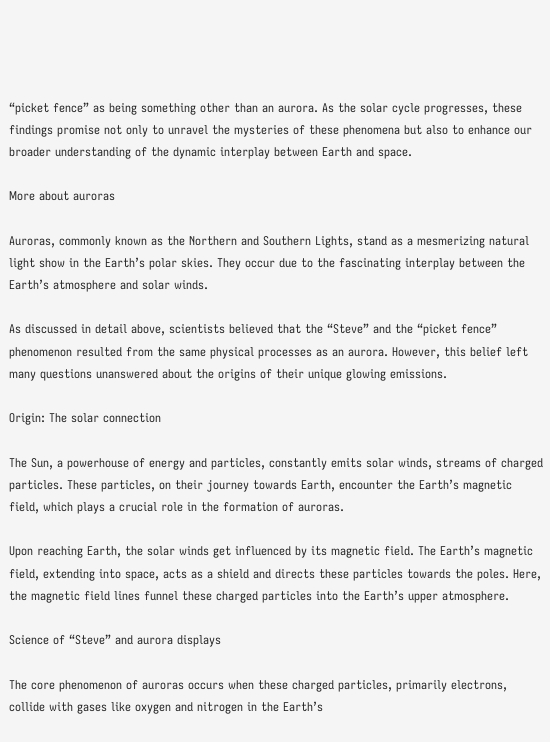“picket fence” as being something other than an aurora. As the solar cycle progresses, these findings promise not only to unravel the mysteries of these phenomena but also to enhance our broader understanding of the dynamic interplay between Earth and space.

More about auroras

Auroras, commonly known as the Northern and Southern Lights, stand as a mesmerizing natural light show in the Earth’s polar skies. They occur due to the fascinating interplay between the Earth’s atmosphere and solar winds.

As discussed in detail above, scientists believed that the “Steve” and the “picket fence” phenomenon resulted from the same physical processes as an aurora. However, this belief left many questions unanswered about the origins of their unique glowing emissions.

Origin: The solar connection

The Sun, a powerhouse of energy and particles, constantly emits solar winds, streams of charged particles. These particles, on their journey towards Earth, encounter the Earth’s magnetic field, which plays a crucial role in the formation of auroras.

Upon reaching Earth, the solar winds get influenced by its magnetic field. The Earth’s magnetic field, extending into space, acts as a shield and directs these particles towards the poles. Here, the magnetic field lines funnel these charged particles into the Earth’s upper atmosphere.

Science of “Steve” and aurora displays

The core phenomenon of auroras occurs when these charged particles, primarily electrons, collide with gases like oxygen and nitrogen in the Earth’s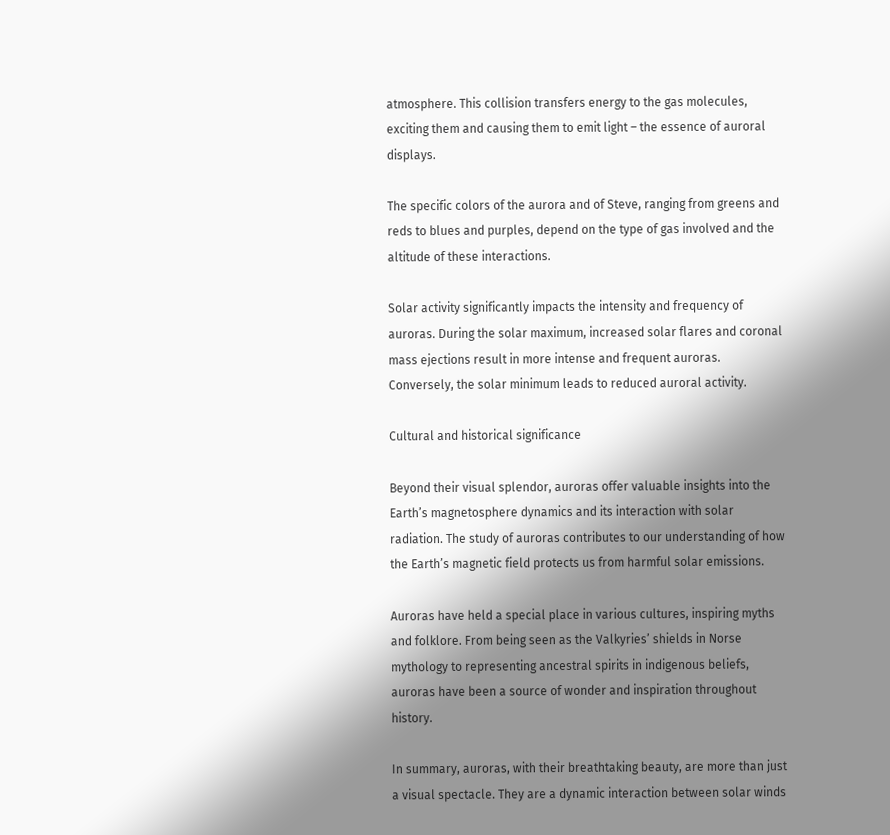atmosphere. This collision transfers energy to the gas molecules, exciting them and causing them to emit light – the essence of auroral displays.

The specific colors of the aurora and of Steve, ranging from greens and reds to blues and purples, depend on the type of gas involved and the altitude of these interactions.

Solar activity significantly impacts the intensity and frequency of auroras. During the solar maximum, increased solar flares and coronal mass ejections result in more intense and frequent auroras. Conversely, the solar minimum leads to reduced auroral activity.

Cultural and historical significance

Beyond their visual splendor, auroras offer valuable insights into the Earth’s magnetosphere dynamics and its interaction with solar radiation. The study of auroras contributes to our understanding of how the Earth’s magnetic field protects us from harmful solar emissions.

Auroras have held a special place in various cultures, inspiring myths and folklore. From being seen as the Valkyries’ shields in Norse mythology to representing ancestral spirits in indigenous beliefs, auroras have been a source of wonder and inspiration throughout history.

In summary, auroras, with their breathtaking beauty, are more than just a visual spectacle. They are a dynamic interaction between solar winds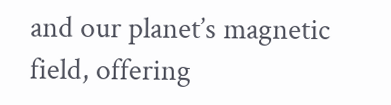and our planet’s magnetic field, offering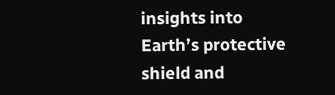insights into Earth’s protective shield and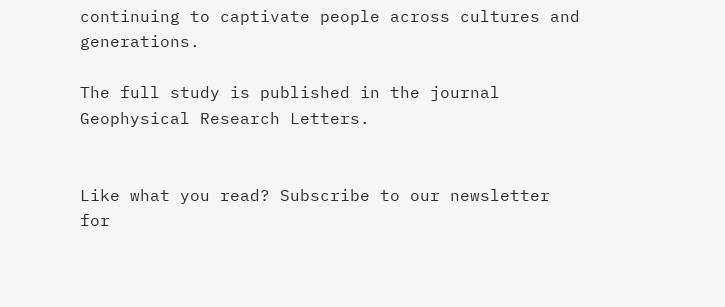continuing to captivate people across cultures and generations.

The full study is published in the journal Geophysical Research Letters.


Like what you read? Subscribe to our newsletter for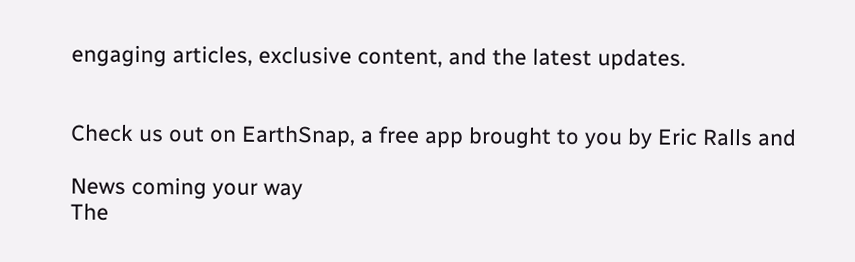engaging articles, exclusive content, and the latest updates.


Check us out on EarthSnap, a free app brought to you by Eric Ralls and

News coming your way
The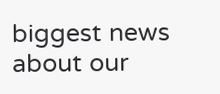biggest news about our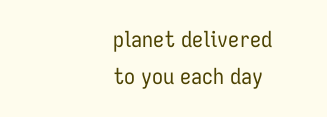planet delivered to you each day